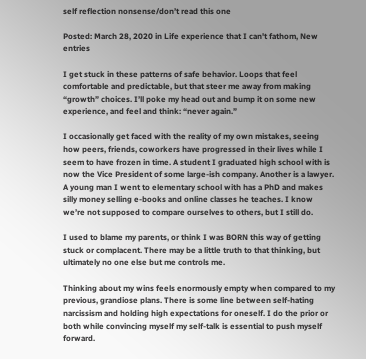self reflection nonsense/don’t read this one

Posted: March 28, 2020 in Life experience that I can't fathom, New entries

I get stuck in these patterns of safe behavior. Loops that feel comfortable and predictable, but that steer me away from making “growth” choices. I’ll poke my head out and bump it on some new experience, and feel and think: “never again.”

I occasionally get faced with the reality of my own mistakes, seeing how peers, friends, coworkers have progressed in their lives while I seem to have frozen in time. A student I graduated high school with is now the Vice President of some large-ish company. Another is a lawyer. A young man I went to elementary school with has a PhD and makes silly money selling e-books and online classes he teaches. I know we’re not supposed to compare ourselves to others, but I still do.

I used to blame my parents, or think I was BORN this way of getting stuck or complacent. There may be a little truth to that thinking, but ultimately no one else but me controls me.

Thinking about my wins feels enormously empty when compared to my previous, grandiose plans. There is some line between self-hating narcissism and holding high expectations for oneself. I do the prior or both while convincing myself my self-talk is essential to push myself forward.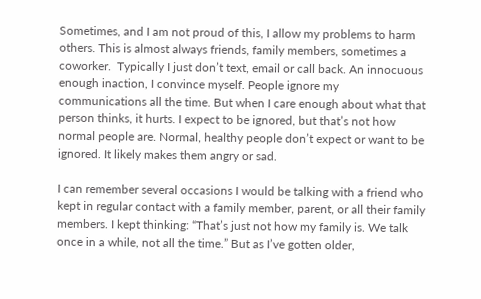Sometimes, and I am not proud of this, I allow my problems to harm others. This is almost always friends, family members, sometimes a coworker.  Typically I just don’t text, email or call back. An innocuous enough inaction, I convince myself. People ignore my communications all the time. But when I care enough about what that person thinks, it hurts. I expect to be ignored, but that’s not how normal people are. Normal, healthy people don’t expect or want to be ignored. It likely makes them angry or sad.

I can remember several occasions I would be talking with a friend who kept in regular contact with a family member, parent, or all their family members. I kept thinking: “That’s just not how my family is. We talk once in a while, not all the time.” But as I’ve gotten older,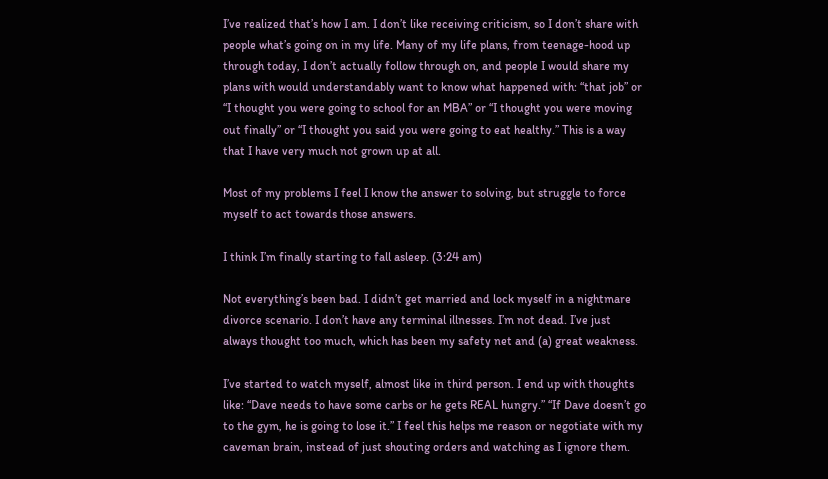I’ve realized that’s how I am. I don’t like receiving criticism, so I don’t share with people what’s going on in my life. Many of my life plans, from teenage-hood up through today, I don’t actually follow through on, and people I would share my plans with would understandably want to know what happened with: “that job” or “I thought you were going to school for an MBA” or “I thought you were moving out finally” or “I thought you said you were going to eat healthy.” This is a way that I have very much not grown up at all.

Most of my problems I feel I know the answer to solving, but struggle to force myself to act towards those answers.

I think I’m finally starting to fall asleep. (3:24 am)

Not everything’s been bad. I didn’t get married and lock myself in a nightmare divorce scenario. I don’t have any terminal illnesses. I’m not dead. I’ve just always thought too much, which has been my safety net and (a) great weakness.

I’ve started to watch myself, almost like in third person. I end up with thoughts like: “Dave needs to have some carbs or he gets REAL hungry.” “If Dave doesn’t go to the gym, he is going to lose it.” I feel this helps me reason or negotiate with my caveman brain, instead of just shouting orders and watching as I ignore them.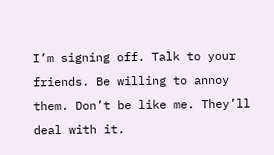I’m signing off. Talk to your friends. Be willing to annoy them. Don’t be like me. They’ll deal with it.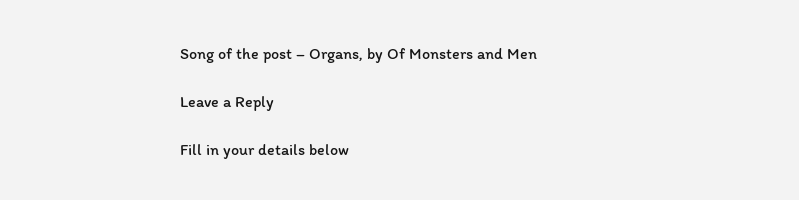Song of the post – Organs, by Of Monsters and Men

Leave a Reply

Fill in your details below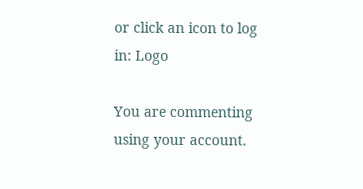or click an icon to log in: Logo

You are commenting using your account.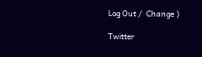Log Out /  Change )

Twitter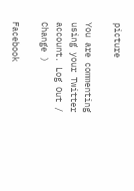picture

You are commenting using your Twitter account. Log Out /  Change )

Facebook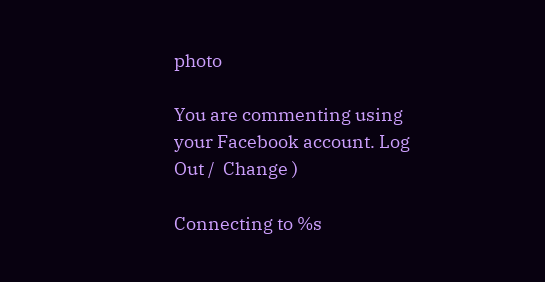photo

You are commenting using your Facebook account. Log Out /  Change )

Connecting to %s